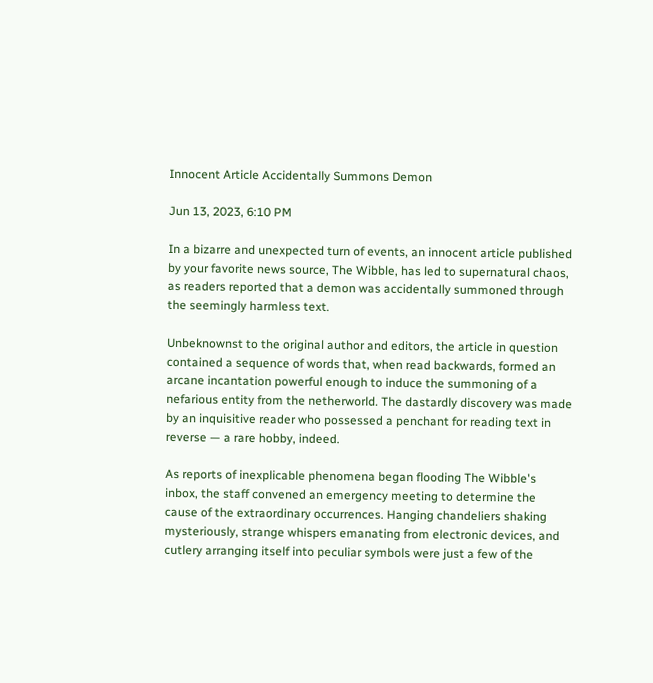Innocent Article Accidentally Summons Demon

Jun 13, 2023, 6:10 PM

In a bizarre and unexpected turn of events, an innocent article published by your favorite news source, The Wibble, has led to supernatural chaos, as readers reported that a demon was accidentally summoned through the seemingly harmless text.

Unbeknownst to the original author and editors, the article in question contained a sequence of words that, when read backwards, formed an arcane incantation powerful enough to induce the summoning of a nefarious entity from the netherworld. The dastardly discovery was made by an inquisitive reader who possessed a penchant for reading text in reverse — a rare hobby, indeed.

As reports of inexplicable phenomena began flooding The Wibble's inbox, the staff convened an emergency meeting to determine the cause of the extraordinary occurrences. Hanging chandeliers shaking mysteriously, strange whispers emanating from electronic devices, and cutlery arranging itself into peculiar symbols were just a few of the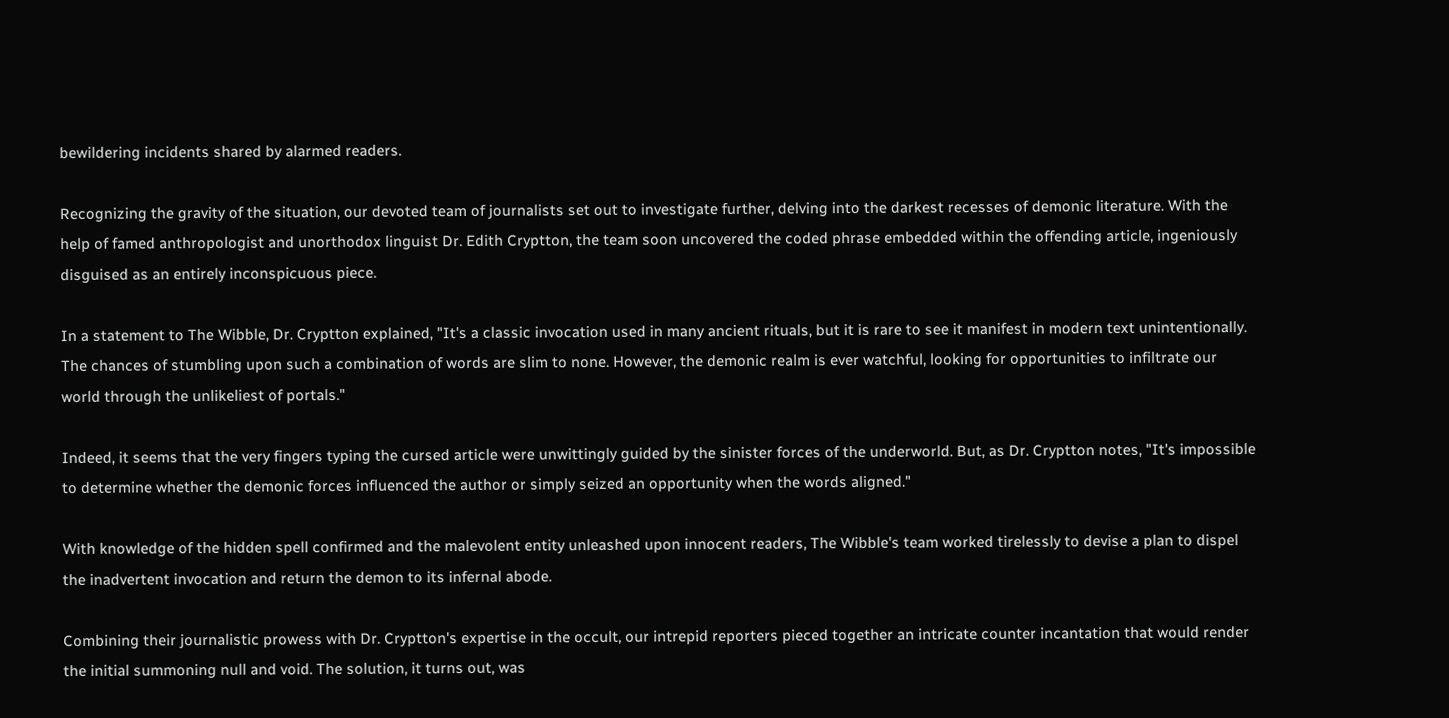bewildering incidents shared by alarmed readers.

Recognizing the gravity of the situation, our devoted team of journalists set out to investigate further, delving into the darkest recesses of demonic literature. With the help of famed anthropologist and unorthodox linguist Dr. Edith Cryptton, the team soon uncovered the coded phrase embedded within the offending article, ingeniously disguised as an entirely inconspicuous piece.

In a statement to The Wibble, Dr. Cryptton explained, "It's a classic invocation used in many ancient rituals, but it is rare to see it manifest in modern text unintentionally. The chances of stumbling upon such a combination of words are slim to none. However, the demonic realm is ever watchful, looking for opportunities to infiltrate our world through the unlikeliest of portals."

Indeed, it seems that the very fingers typing the cursed article were unwittingly guided by the sinister forces of the underworld. But, as Dr. Cryptton notes, "It's impossible to determine whether the demonic forces influenced the author or simply seized an opportunity when the words aligned."

With knowledge of the hidden spell confirmed and the malevolent entity unleashed upon innocent readers, The Wibble's team worked tirelessly to devise a plan to dispel the inadvertent invocation and return the demon to its infernal abode.

Combining their journalistic prowess with Dr. Cryptton's expertise in the occult, our intrepid reporters pieced together an intricate counter incantation that would render the initial summoning null and void. The solution, it turns out, was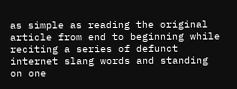as simple as reading the original article from end to beginning while reciting a series of defunct internet slang words and standing on one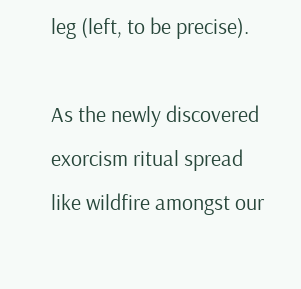leg (left, to be precise).

As the newly discovered exorcism ritual spread like wildfire amongst our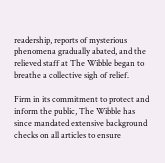readership, reports of mysterious phenomena gradually abated, and the relieved staff at The Wibble began to breathe a collective sigh of relief.

Firm in its commitment to protect and inform the public, The Wibble has since mandated extensive background checks on all articles to ensure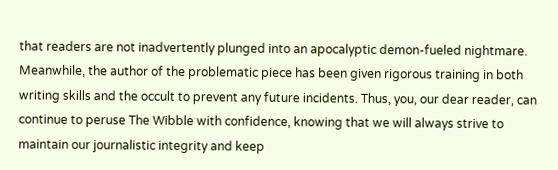that readers are not inadvertently plunged into an apocalyptic demon-fueled nightmare. Meanwhile, the author of the problematic piece has been given rigorous training in both writing skills and the occult to prevent any future incidents. Thus, you, our dear reader, can continue to peruse The Wibble with confidence, knowing that we will always strive to maintain our journalistic integrity and keep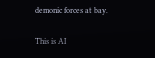demonic forces at bay.

This is AI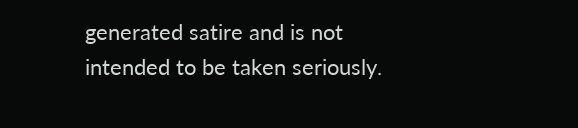generated satire and is not intended to be taken seriously.